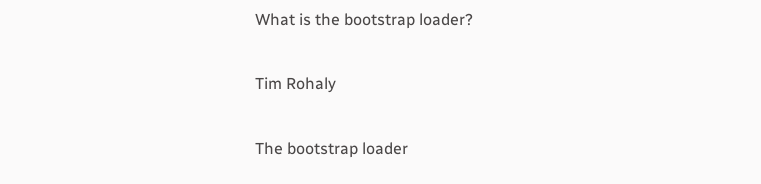What is the bootstrap loader?

Tim Rohaly

The bootstrap loader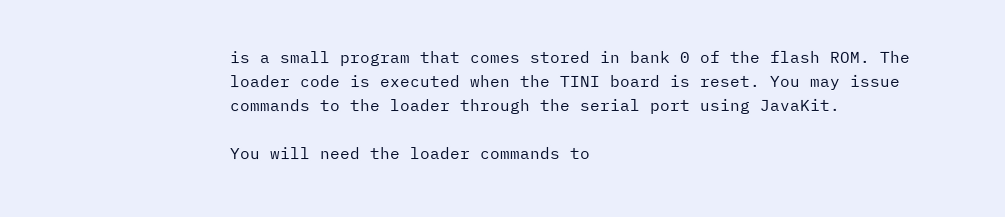is a small program that comes stored in bank 0 of the flash ROM. The loader code is executed when the TINI board is reset. You may issue commands to the loader through the serial port using JavaKit.

You will need the loader commands to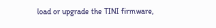load or upgrade the TINI firmware,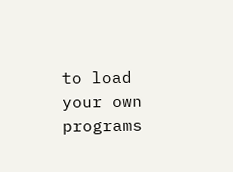to load your own programs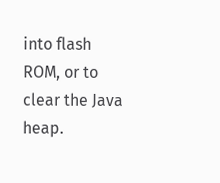into flash ROM, or to clear the Java heap.